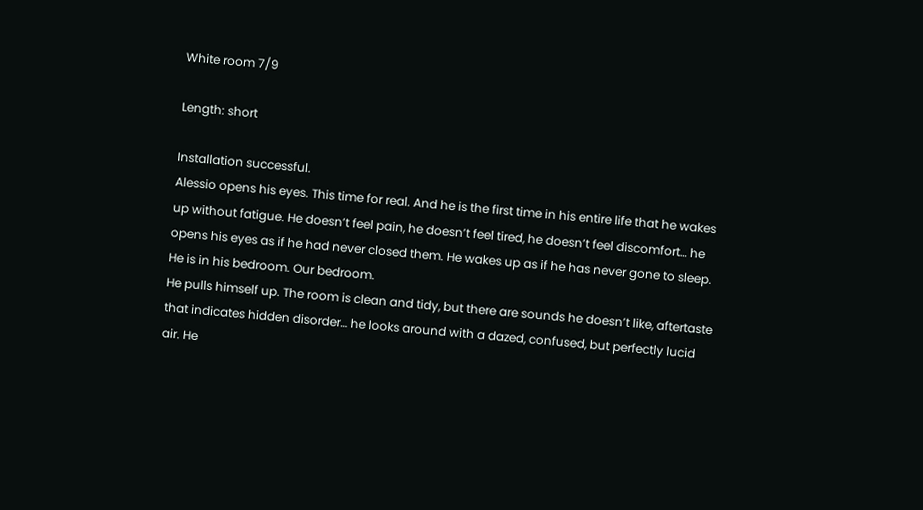White room 7/9

Length: short

Installation successful.
Alessio opens his eyes. This time for real. And he is the first time in his entire life that he wakes up without fatigue. He doesn’t feel pain, he doesn’t feel tired, he doesn’t feel discomfort… he opens his eyes as if he had never closed them. He wakes up as if he has never gone to sleep.
He is in his bedroom. Our bedroom.
He pulls himself up. The room is clean and tidy, but there are sounds he doesn’t like, aftertaste that indicates hidden disorder… he looks around with a dazed, confused, but perfectly lucid air. He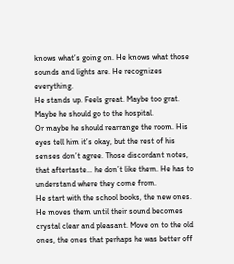knows what’s going on. He knows what those sounds and lights are. He recognizes everything.
He stands up. Feels great. Maybe too grat. Maybe he should go to the hospital.
Or maybe he should rearrange the room. His eyes tell him it’s okay, but the rest of his senses don’t agree. Those discordant notes, that aftertaste… he don’t like them. He has to understand where they come from.
He start with the school books, the new ones. He moves them until their sound becomes crystal clear and pleasant. Move on to the old ones, the ones that perhaps he was better off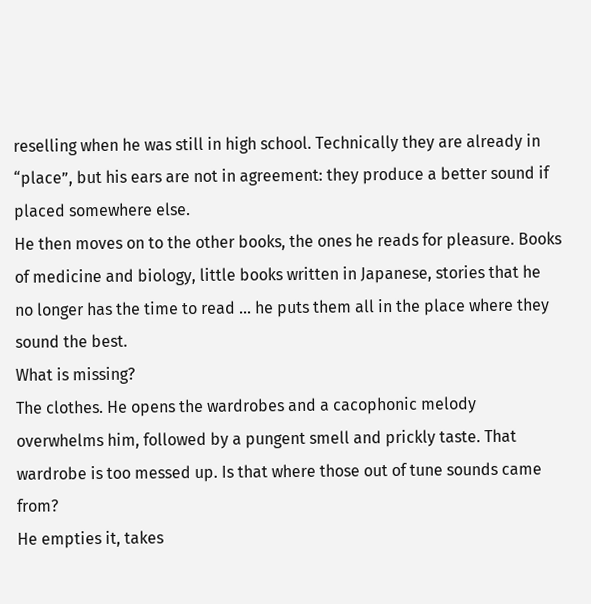reselling when he was still in high school. Technically they are already in “place”, but his ears are not in agreement: they produce a better sound if placed somewhere else.
He then moves on to the other books, the ones he reads for pleasure. Books of medicine and biology, little books written in Japanese, stories that he no longer has the time to read … he puts them all in the place where they sound the best.
What is missing?
The clothes. He opens the wardrobes and a cacophonic melody overwhelms him, followed by a pungent smell and prickly taste. That wardrobe is too messed up. Is that where those out of tune sounds came from?
He empties it, takes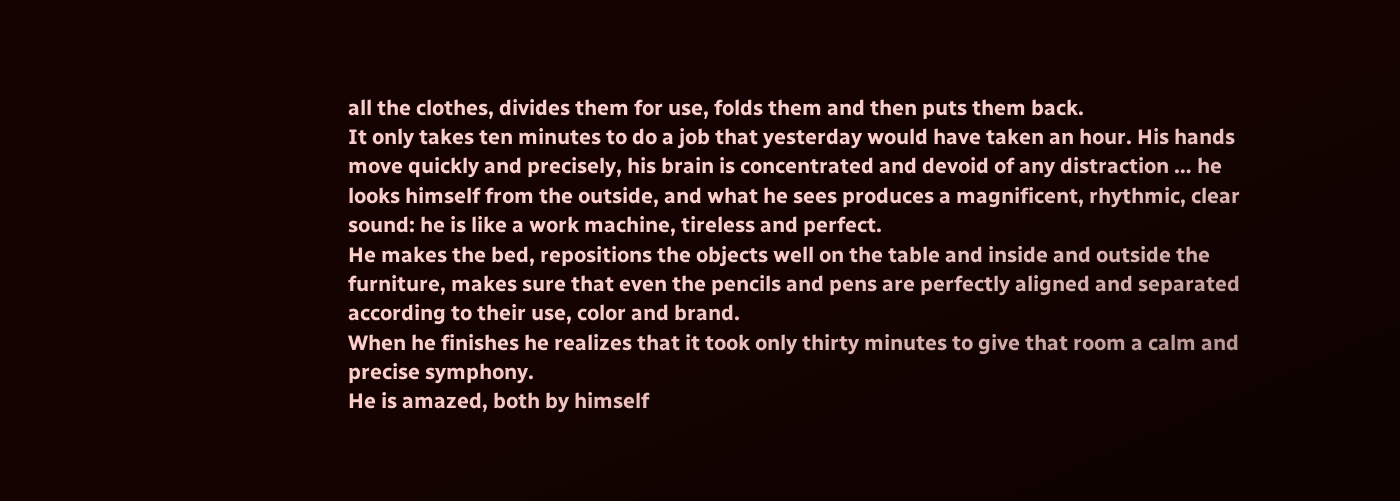all the clothes, divides them for use, folds them and then puts them back.
It only takes ten minutes to do a job that yesterday would have taken an hour. His hands move quickly and precisely, his brain is concentrated and devoid of any distraction … he looks himself from the outside, and what he sees produces a magnificent, rhythmic, clear sound: he is like a work machine, tireless and perfect.
He makes the bed, repositions the objects well on the table and inside and outside the furniture, makes sure that even the pencils and pens are perfectly aligned and separated according to their use, color and brand.
When he finishes he realizes that it took only thirty minutes to give that room a calm and precise symphony.
He is amazed, both by himself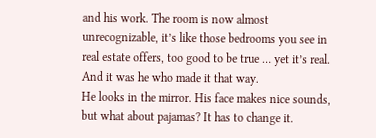and his work. The room is now almost unrecognizable, it’s like those bedrooms you see in real estate offers, too good to be true … yet it’s real. And it was he who made it that way.
He looks in the mirror. His face makes nice sounds, but what about pajamas? It has to change it.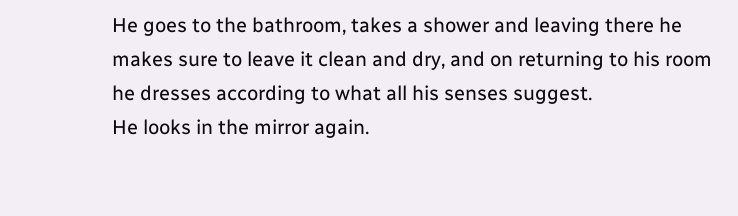He goes to the bathroom, takes a shower and leaving there he makes sure to leave it clean and dry, and on returning to his room he dresses according to what all his senses suggest.
He looks in the mirror again.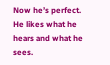Now he’s perfect. He likes what he hears and what he sees.